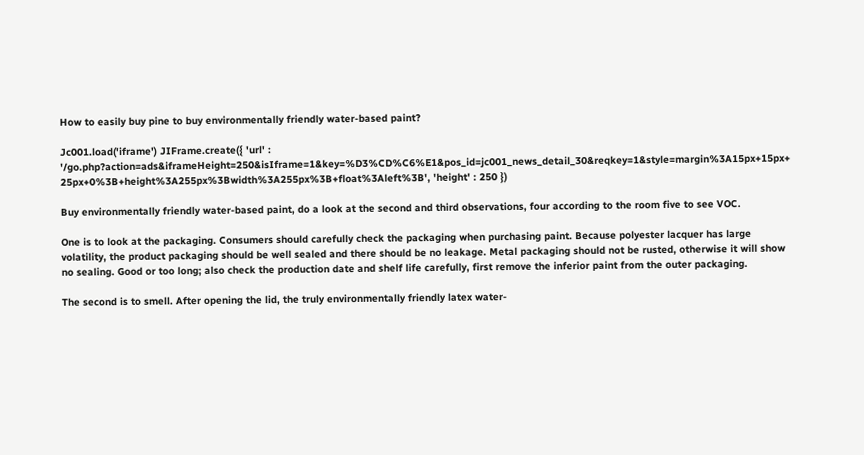How to easily buy pine to buy environmentally friendly water-based paint?

Jc001.load('iframe') JIFrame.create({ 'url' : '/go.php?action=ads&iframeHeight=250&isIframe=1&key=%D3%CD%C6%E1&pos_id=jc001_news_detail_30&reqkey=1&style=margin%3A15px+15px+ 25px+0%3B+height%3A255px%3Bwidth%3A255px%3B+float%3Aleft%3B', 'height' : 250 })

Buy environmentally friendly water-based paint, do a look at the second and third observations, four according to the room five to see VOC.

One is to look at the packaging. Consumers should carefully check the packaging when purchasing paint. Because polyester lacquer has large volatility, the product packaging should be well sealed and there should be no leakage. Metal packaging should not be rusted, otherwise it will show no sealing. Good or too long; also check the production date and shelf life carefully, first remove the inferior paint from the outer packaging.

The second is to smell. After opening the lid, the truly environmentally friendly latex water-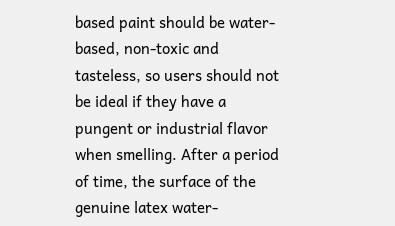based paint should be water-based, non-toxic and tasteless, so users should not be ideal if they have a pungent or industrial flavor when smelling. After a period of time, the surface of the genuine latex water-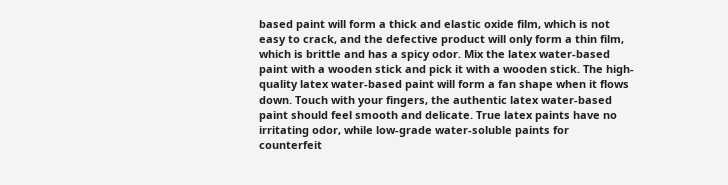based paint will form a thick and elastic oxide film, which is not easy to crack, and the defective product will only form a thin film, which is brittle and has a spicy odor. Mix the latex water-based paint with a wooden stick and pick it with a wooden stick. The high-quality latex water-based paint will form a fan shape when it flows down. Touch with your fingers, the authentic latex water-based paint should feel smooth and delicate. True latex paints have no irritating odor, while low-grade water-soluble paints for counterfeit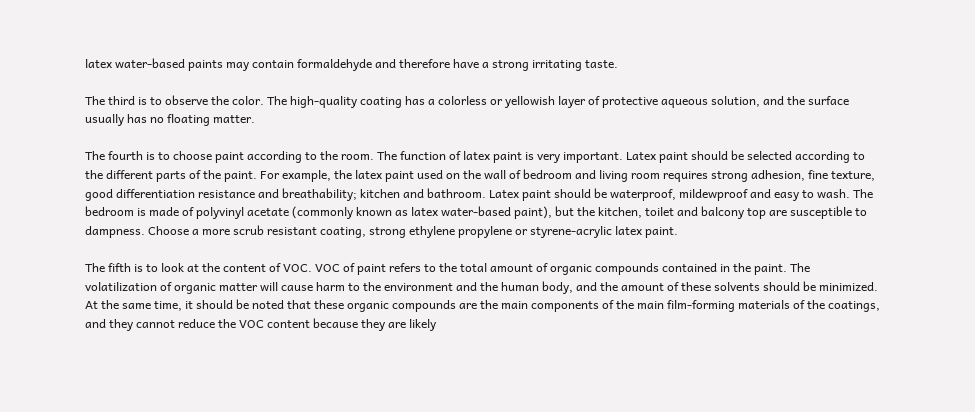latex water-based paints may contain formaldehyde and therefore have a strong irritating taste.

The third is to observe the color. The high-quality coating has a colorless or yellowish layer of protective aqueous solution, and the surface usually has no floating matter.

The fourth is to choose paint according to the room. The function of latex paint is very important. Latex paint should be selected according to the different parts of the paint. For example, the latex paint used on the wall of bedroom and living room requires strong adhesion, fine texture, good differentiation resistance and breathability; kitchen and bathroom. Latex paint should be waterproof, mildewproof and easy to wash. The bedroom is made of polyvinyl acetate (commonly known as latex water-based paint), but the kitchen, toilet and balcony top are susceptible to dampness. Choose a more scrub resistant coating, strong ethylene propylene or styrene-acrylic latex paint.

The fifth is to look at the content of VOC. VOC of paint refers to the total amount of organic compounds contained in the paint. The volatilization of organic matter will cause harm to the environment and the human body, and the amount of these solvents should be minimized. At the same time, it should be noted that these organic compounds are the main components of the main film-forming materials of the coatings, and they cannot reduce the VOC content because they are likely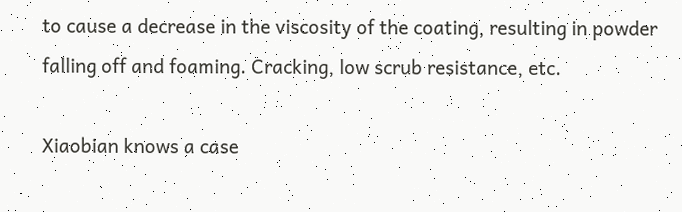to cause a decrease in the viscosity of the coating, resulting in powder falling off and foaming. Cracking, low scrub resistance, etc.

Xiaobian knows a case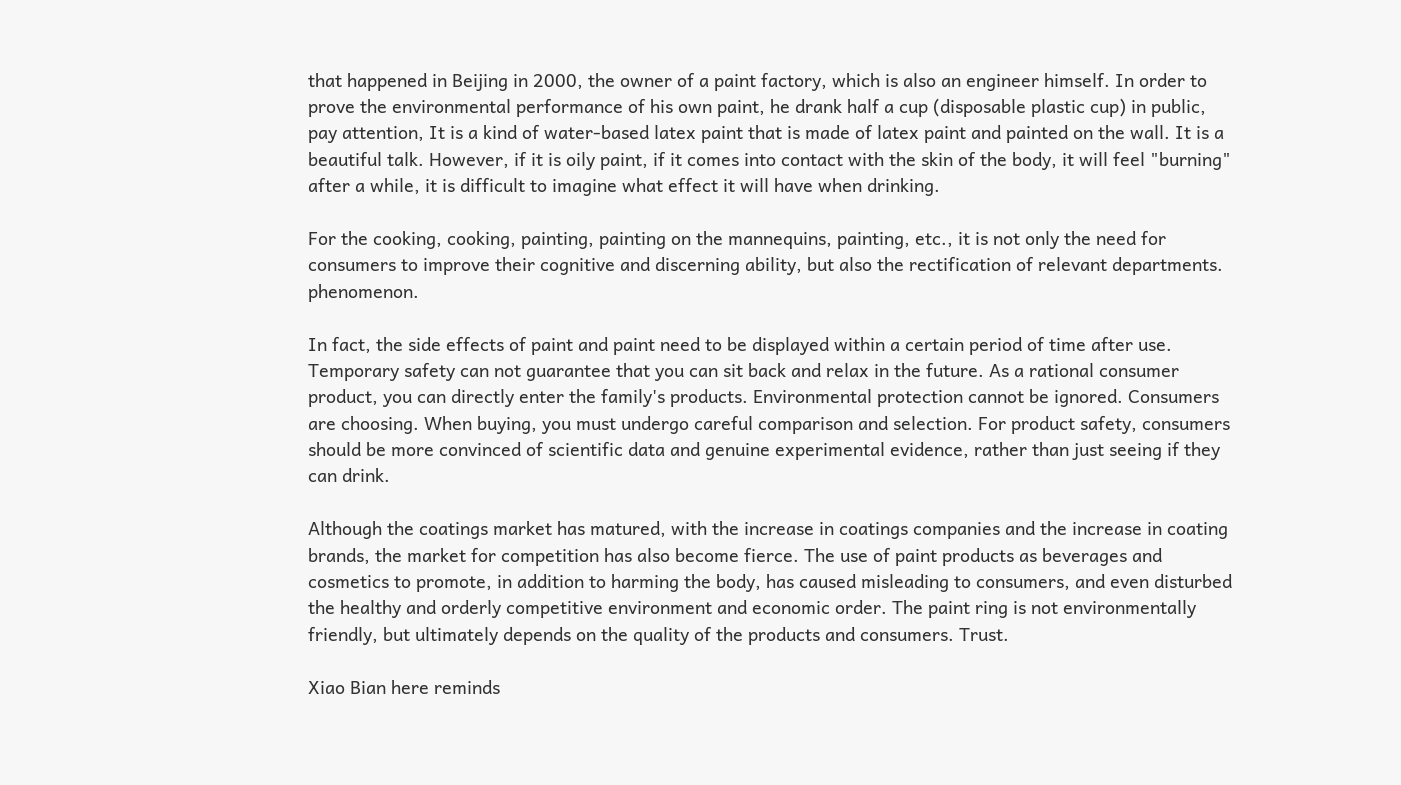that happened in Beijing in 2000, the owner of a paint factory, which is also an engineer himself. In order to prove the environmental performance of his own paint, he drank half a cup (disposable plastic cup) in public, pay attention, It is a kind of water-based latex paint that is made of latex paint and painted on the wall. It is a beautiful talk. However, if it is oily paint, if it comes into contact with the skin of the body, it will feel "burning" after a while, it is difficult to imagine what effect it will have when drinking.

For the cooking, cooking, painting, painting on the mannequins, painting, etc., it is not only the need for consumers to improve their cognitive and discerning ability, but also the rectification of relevant departments. phenomenon.

In fact, the side effects of paint and paint need to be displayed within a certain period of time after use. Temporary safety can not guarantee that you can sit back and relax in the future. As a rational consumer product, you can directly enter the family's products. Environmental protection cannot be ignored. Consumers are choosing. When buying, you must undergo careful comparison and selection. For product safety, consumers should be more convinced of scientific data and genuine experimental evidence, rather than just seeing if they can drink.

Although the coatings market has matured, with the increase in coatings companies and the increase in coating brands, the market for competition has also become fierce. The use of paint products as beverages and cosmetics to promote, in addition to harming the body, has caused misleading to consumers, and even disturbed the healthy and orderly competitive environment and economic order. The paint ring is not environmentally friendly, but ultimately depends on the quality of the products and consumers. Trust.

Xiao Bian here reminds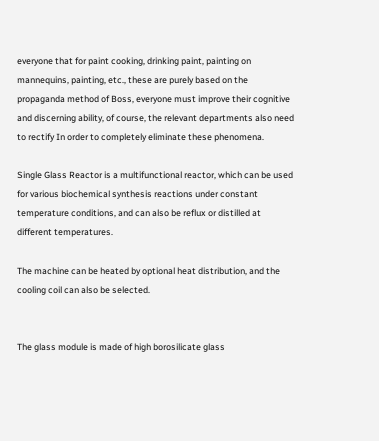everyone that for paint cooking, drinking paint, painting on mannequins, painting, etc., these are purely based on the propaganda method of Boss, everyone must improve their cognitive and discerning ability, of course, the relevant departments also need to rectify In order to completely eliminate these phenomena.

Single Glass Reactor is a multifunctional reactor, which can be used for various biochemical synthesis reactions under constant temperature conditions, and can also be reflux or distilled at different temperatures.

The machine can be heated by optional heat distribution, and the cooling coil can also be selected.


The glass module is made of high borosilicate glass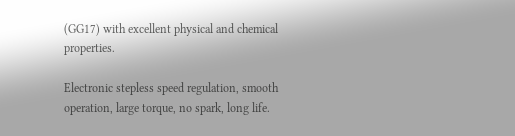(GG17) with excellent physical and chemical properties.

Electronic stepless speed regulation, smooth operation, large torque, no spark, long life.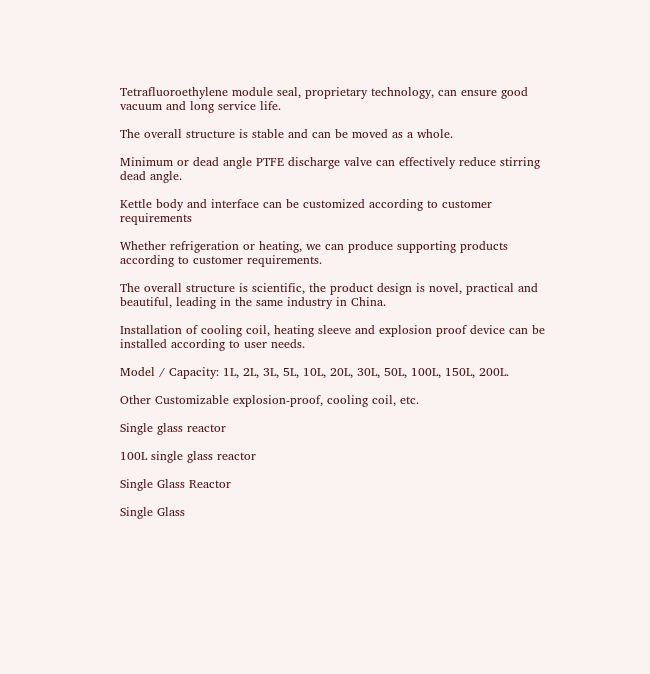Tetrafluoroethylene module seal, proprietary technology, can ensure good vacuum and long service life.

The overall structure is stable and can be moved as a whole.

Minimum or dead angle PTFE discharge valve can effectively reduce stirring dead angle.

Kettle body and interface can be customized according to customer requirements

Whether refrigeration or heating, we can produce supporting products according to customer requirements.

The overall structure is scientific, the product design is novel, practical and beautiful, leading in the same industry in China.

Installation of cooling coil, heating sleeve and explosion proof device can be installed according to user needs.

Model / Capacity: 1L, 2L, 3L, 5L, 10L, 20L, 30L, 50L, 100L, 150L, 200L.

Other Customizable explosion-proof, cooling coil, etc.

Single glass reactor

100L single glass reactor

Single Glass Reactor

Single Glass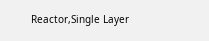Reactor,Single Layer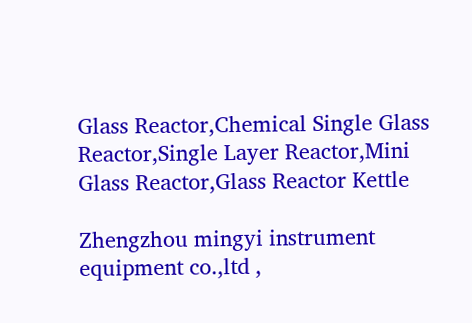Glass Reactor,Chemical Single Glass Reactor,Single Layer Reactor,Mini Glass Reactor,Glass Reactor Kettle

Zhengzhou mingyi instrument equipment co.,ltd ,